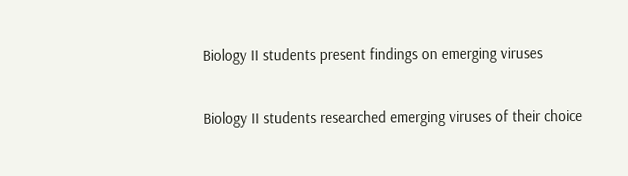Biology II students present findings on emerging viruses

Biology II students researched emerging viruses of their choice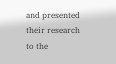and presented their research to the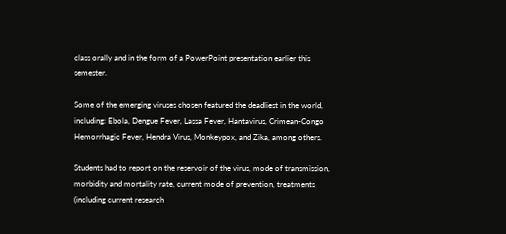class orally and in the form of a PowerPoint presentation earlier this semester.

Some of the emerging viruses chosen featured the deadliest in the world, including: Ebola, Dengue Fever, Lassa Fever, Hantavirus, Crimean-Congo Hemorrhagic Fever, Hendra Virus, Monkeypox, and Zika, among others.

Students had to report on the reservoir of the virus, mode of transmission, morbidity and mortality rate, current mode of prevention, treatments (including current research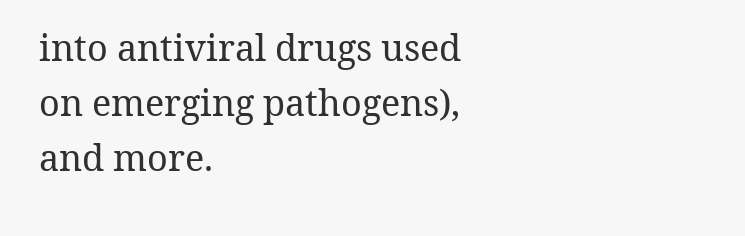into antiviral drugs used on emerging pathogens), and more.